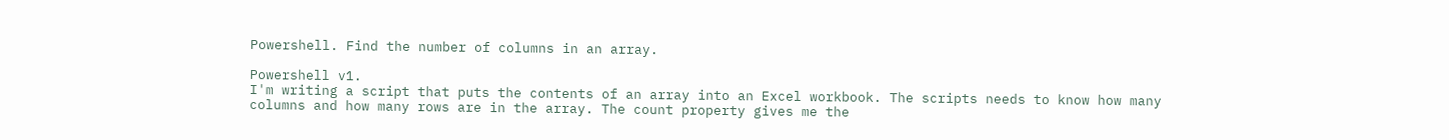Powershell. Find the number of columns in an array.

Powershell v1.
I'm writing a script that puts the contents of an array into an Excel workbook. The scripts needs to know how many columns and how many rows are in the array. The count property gives me the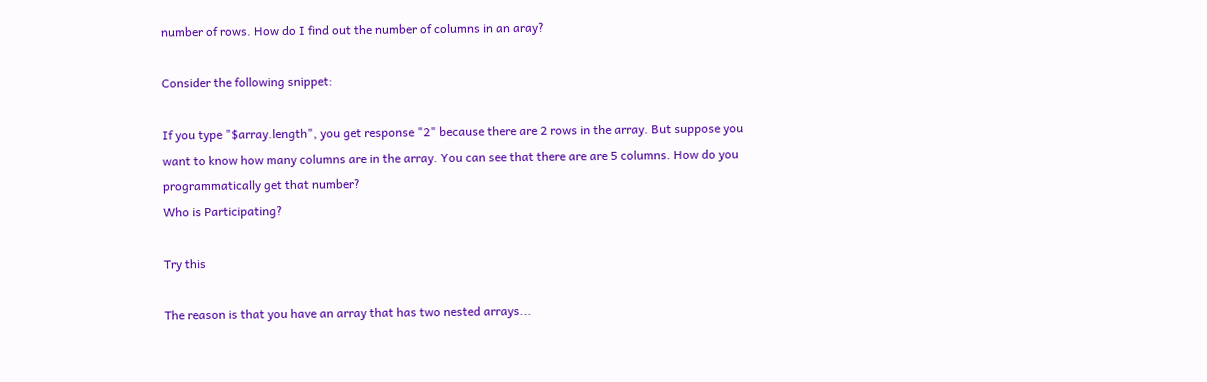number of rows. How do I find out the number of columns in an aray?

Consider the following snippet:

If you type "$array.length", you get response "2" because there are 2 rows in the array. But suppose you want to know how many columns are in the array. You can see that there are are 5 columns. How do you programmatically get that number?
Who is Participating?

Try this

The reason is that you have an array that has two nested arrays...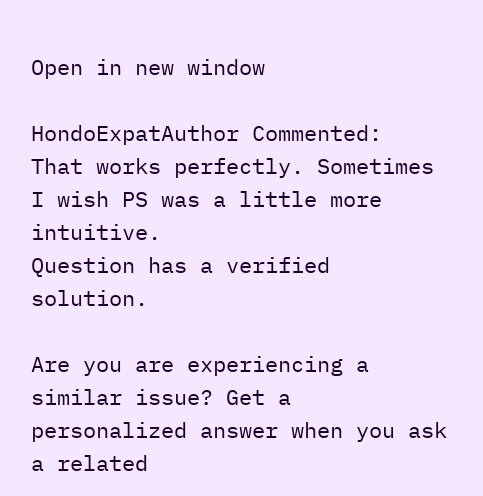Open in new window

HondoExpatAuthor Commented:
That works perfectly. Sometimes I wish PS was a little more intuitive.
Question has a verified solution.

Are you are experiencing a similar issue? Get a personalized answer when you ask a related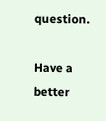question.

Have a better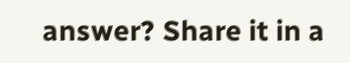answer? Share it in a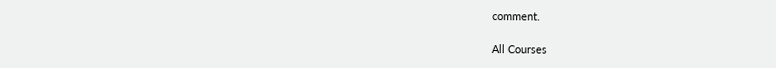comment.

All Courses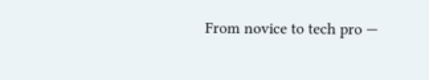From novice to tech pro —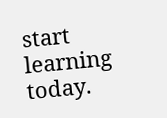start learning today.